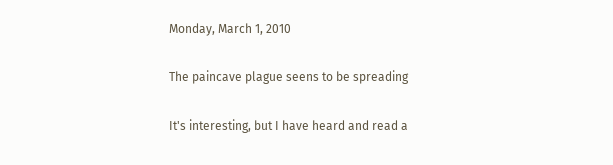Monday, March 1, 2010

The paincave plague seens to be spreading

It's interesting, but I have heard and read a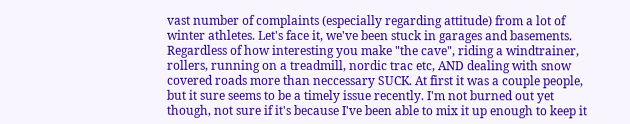vast number of complaints (especially regarding attitude) from a lot of winter athletes. Let's face it, we've been stuck in garages and basements. Regardless of how interesting you make "the cave", riding a windtrainer, rollers, running on a treadmill, nordic trac etc, AND dealing with snow covered roads more than neccessary SUCK. At first it was a couple people, but it sure seems to be a timely issue recently. I'm not burned out yet though, not sure if it's because I've been able to mix it up enough to keep it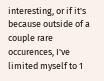interesting, or if it's because outside of a couple rare occurences, I've limited myself to 1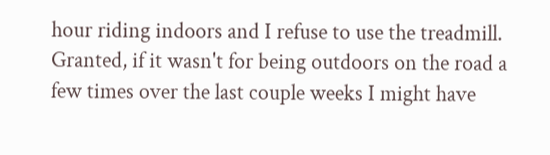hour riding indoors and I refuse to use the treadmill. Granted, if it wasn't for being outdoors on the road a few times over the last couple weeks I might have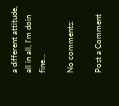a different attitude, all in all, I'm doin fine...

No comments:

Post a Comment